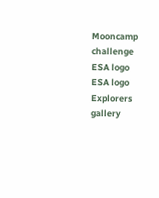Mooncamp challenge
ESA logo      ESA logo
Explorers gallery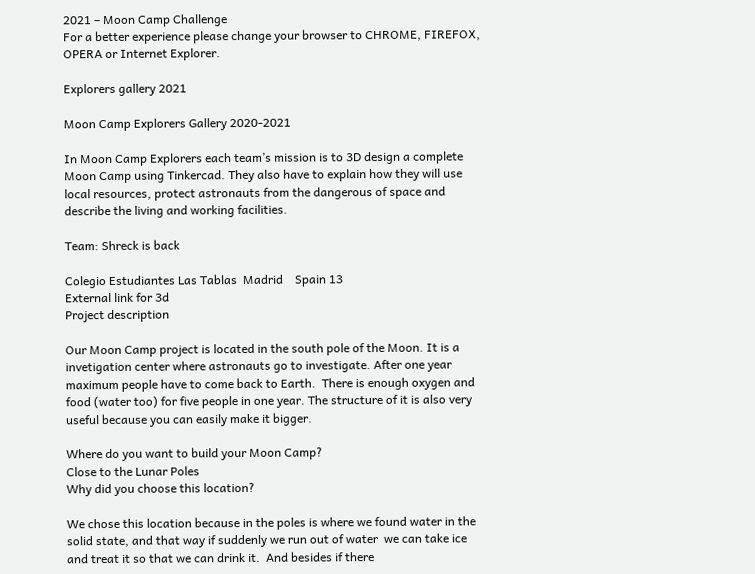2021 – Moon Camp Challenge
For a better experience please change your browser to CHROME, FIREFOX, OPERA or Internet Explorer.

Explorers gallery 2021

Moon Camp Explorers Gallery 2020-2021

In Moon Camp Explorers each team’s mission is to 3D design a complete Moon Camp using Tinkercad. They also have to explain how they will use local resources, protect astronauts from the dangerous of space and describe the living and working facilities.

Team: Shreck is back

Colegio Estudiantes Las Tablas  Madrid    Spain 13
External link for 3d
Project description

Our Moon Camp project is located in the south pole of the Moon. It is a invetigation center where astronauts go to investigate. After one year maximum people have to come back to Earth.  There is enough oxygen and food (water too) for five people in one year. The structure of it is also very useful because you can easily make it bigger.

Where do you want to build your Moon Camp?
Close to the Lunar Poles
Why did you choose this location?

We chose this location because in the poles is where we found water in the solid state, and that way if suddenly we run out of water  we can take ice and treat it so that we can drink it.  And besides if there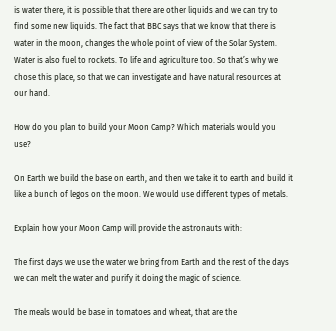is water there, it is possible that there are other liquids and we can try to find some new liquids. The fact that BBC says that we know that there is water in the moon, changes the whole point of view of the Solar System. Water is also fuel to rockets. To life and agriculture too. So that’s why we chose this place, so that we can investigate and have natural resources at our hand.

How do you plan to build your Moon Camp? Which materials would you use?

On Earth we build the base on earth, and then we take it to earth and build it like a bunch of legos on the moon. We would use different types of metals.

Explain how your Moon Camp will provide the astronauts with:

The first days we use the water we bring from Earth and the rest of the days we can melt the water and purify it doing the magic of science.

The meals would be base in tomatoes and wheat, that are the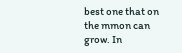best one that on the mmon can grow. In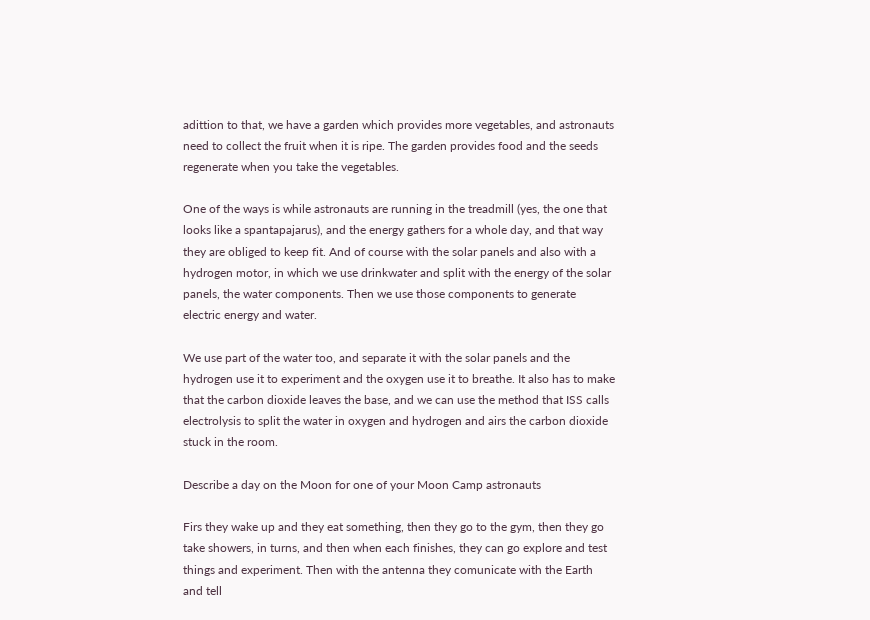adittion to that, we have a garden which provides more vegetables, and astronauts need to collect the fruit when it is ripe. The garden provides food and the seeds regenerate when you take the vegetables.

One of the ways is while astronauts are running in the treadmill (yes, the one that looks like a spantapajarus), and the energy gathers for a whole day, and that way they are obliged to keep fit. And of course with the solar panels and also with a hydrogen motor, in which we use drinkwater and split with the energy of the solar panels, the water components. Then we use those components to generate electric energy and water.

We use part of the water too, and separate it with the solar panels and the hydrogen use it to experiment and the oxygen use it to breathe. It also has to make that the carbon dioxide leaves the base, and we can use the method that ISS calls electrolysis to split the water in oxygen and hydrogen and airs the carbon dioxide stuck in the room.

Describe a day on the Moon for one of your Moon Camp astronauts

Firs they wake up and they eat something, then they go to the gym, then they go take showers, in turns, and then when each finishes, they can go explore and test things and experiment. Then with the antenna they comunicate with the Earth and tell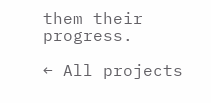them their progress.

← All projects